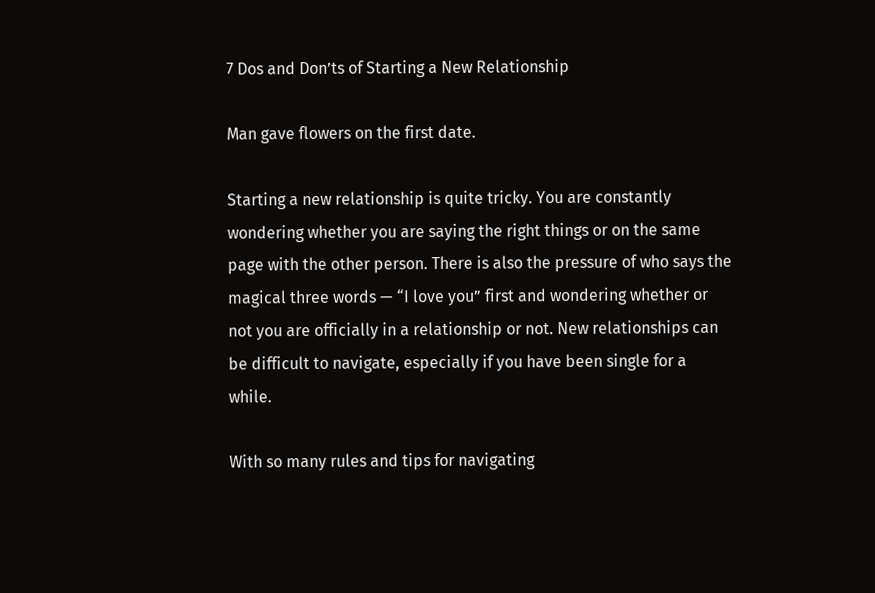7 Dos and Don’ts of Starting a New Relationship

Man gave flowers on the first date.

Starting a new relationship is quite tricky. You are constantly wondering whether you are saying the right things or on the same page with the other person. There is also the pressure of who says the magical three words — “I love you” first and wondering whether or not you are officially in a relationship or not. New relationships can be difficult to navigate, especially if you have been single for a while.

With so many rules and tips for navigating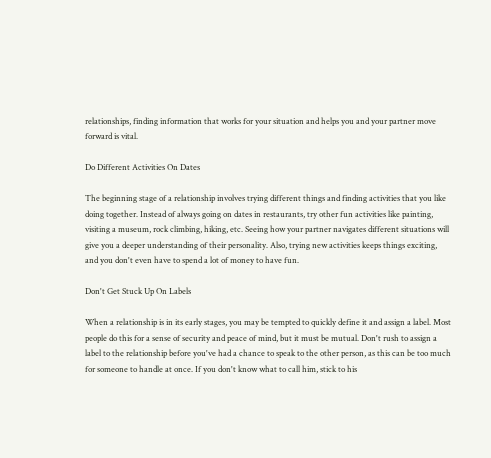relationships, finding information that works for your situation and helps you and your partner move forward is vital.

Do Different Activities On Dates

The beginning stage of a relationship involves trying different things and finding activities that you like doing together. Instead of always going on dates in restaurants, try other fun activities like painting, visiting a museum, rock climbing, hiking, etc. Seeing how your partner navigates different situations will give you a deeper understanding of their personality. Also, trying new activities keeps things exciting, and you don't even have to spend a lot of money to have fun.

Don't Get Stuck Up On Labels

When a relationship is in its early stages, you may be tempted to quickly define it and assign a label. Most people do this for a sense of security and peace of mind, but it must be mutual. Don't rush to assign a label to the relationship before you've had a chance to speak to the other person, as this can be too much for someone to handle at once. If you don't know what to call him, stick to his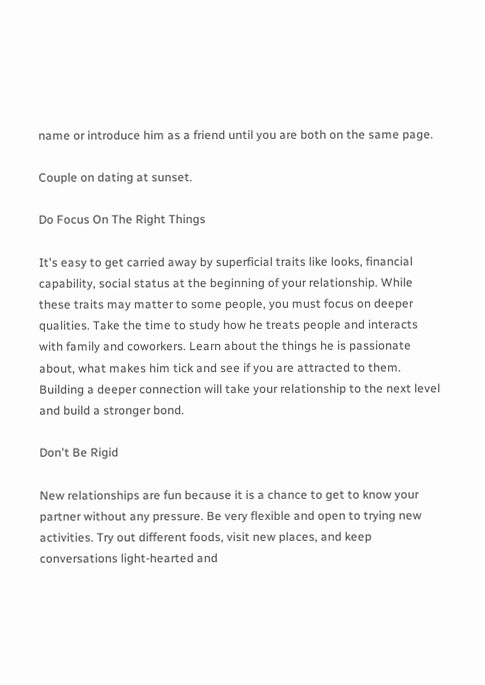name or introduce him as a friend until you are both on the same page.

Couple on dating at sunset.

Do Focus On The Right Things

It's easy to get carried away by superficial traits like looks, financial capability, social status at the beginning of your relationship. While these traits may matter to some people, you must focus on deeper qualities. Take the time to study how he treats people and interacts with family and coworkers. Learn about the things he is passionate about, what makes him tick and see if you are attracted to them. Building a deeper connection will take your relationship to the next level and build a stronger bond.

Don't Be Rigid

New relationships are fun because it is a chance to get to know your partner without any pressure. Be very flexible and open to trying new activities. Try out different foods, visit new places, and keep conversations light-hearted and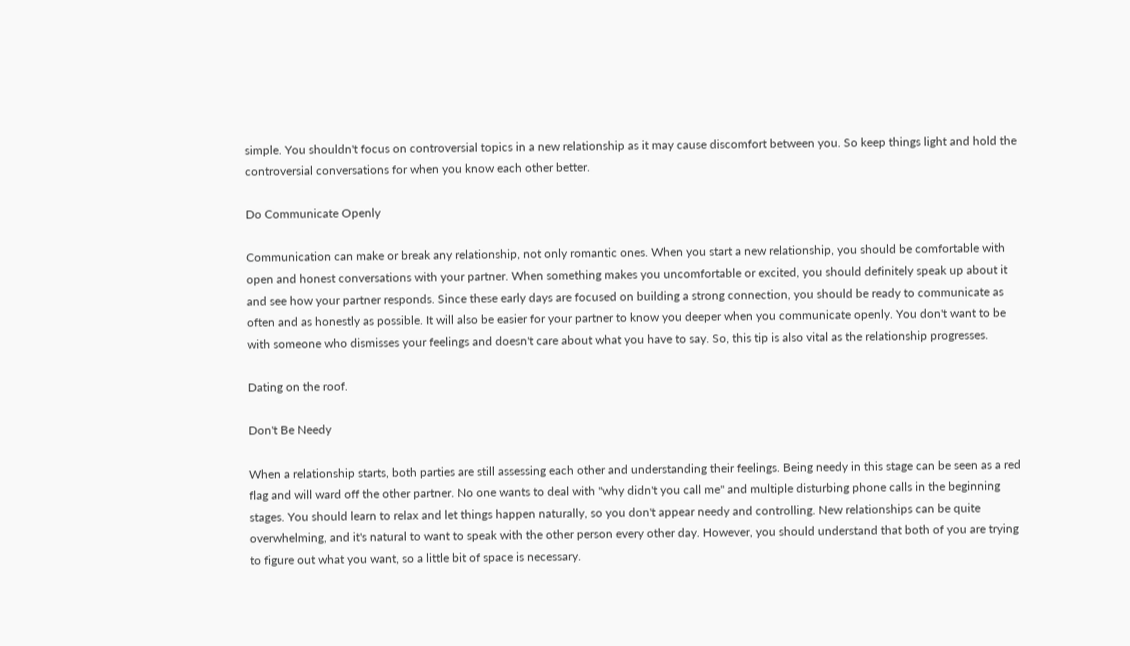simple. You shouldn't focus on controversial topics in a new relationship as it may cause discomfort between you. So keep things light and hold the controversial conversations for when you know each other better.

Do Communicate Openly

Communication can make or break any relationship, not only romantic ones. When you start a new relationship, you should be comfortable with open and honest conversations with your partner. When something makes you uncomfortable or excited, you should definitely speak up about it and see how your partner responds. Since these early days are focused on building a strong connection, you should be ready to communicate as often and as honestly as possible. It will also be easier for your partner to know you deeper when you communicate openly. You don't want to be with someone who dismisses your feelings and doesn't care about what you have to say. So, this tip is also vital as the relationship progresses.

Dating on the roof.

Don't Be Needy

When a relationship starts, both parties are still assessing each other and understanding their feelings. Being needy in this stage can be seen as a red flag and will ward off the other partner. No one wants to deal with "why didn't you call me" and multiple disturbing phone calls in the beginning stages. You should learn to relax and let things happen naturally, so you don't appear needy and controlling. New relationships can be quite overwhelming, and it's natural to want to speak with the other person every other day. However, you should understand that both of you are trying to figure out what you want, so a little bit of space is necessary.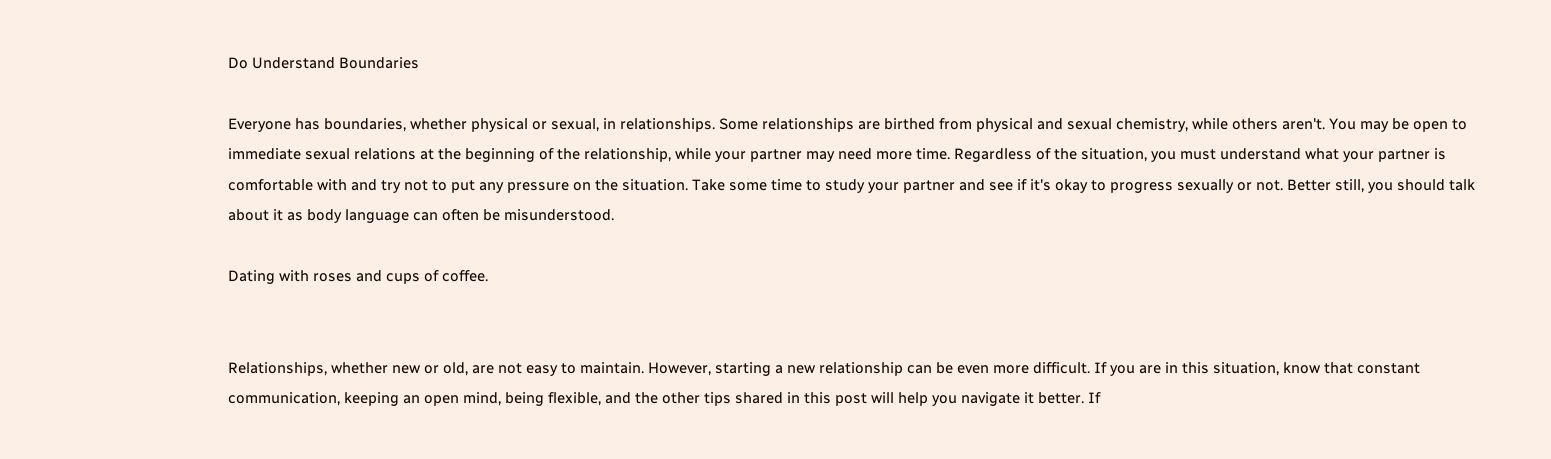Do Understand Boundaries

Everyone has boundaries, whether physical or sexual, in relationships. Some relationships are birthed from physical and sexual chemistry, while others aren't. You may be open to immediate sexual relations at the beginning of the relationship, while your partner may need more time. Regardless of the situation, you must understand what your partner is comfortable with and try not to put any pressure on the situation. Take some time to study your partner and see if it's okay to progress sexually or not. Better still, you should talk about it as body language can often be misunderstood.

Dating with roses and cups of coffee.


Relationships, whether new or old, are not easy to maintain. However, starting a new relationship can be even more difficult. If you are in this situation, know that constant communication, keeping an open mind, being flexible, and the other tips shared in this post will help you navigate it better. If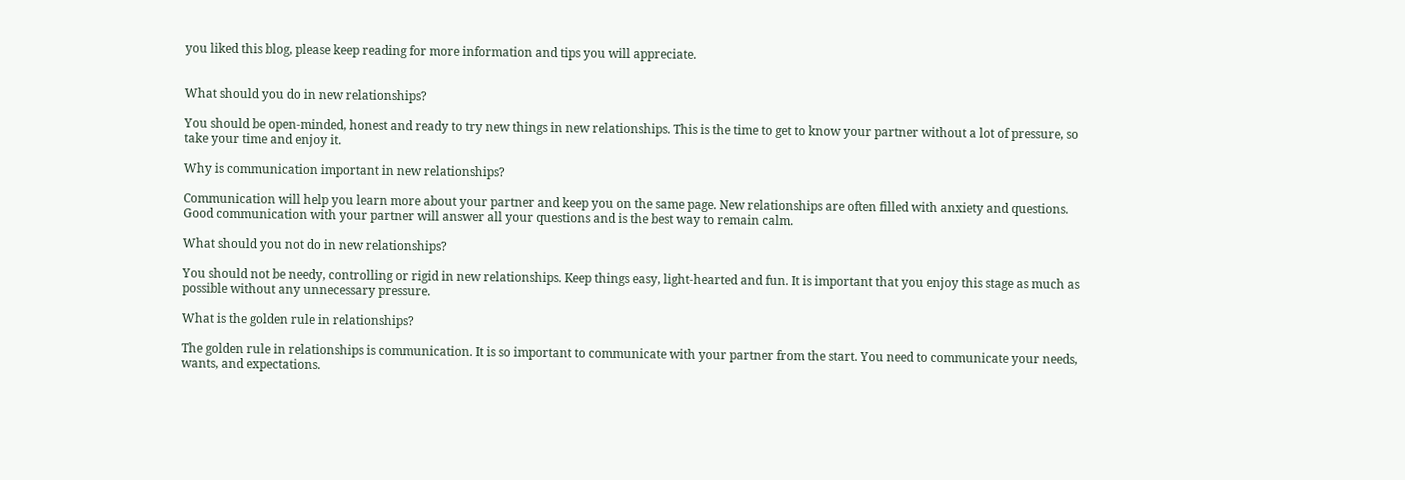you liked this blog, please keep reading for more information and tips you will appreciate.


What should you do in new relationships?

You should be open-minded, honest and ready to try new things in new relationships. This is the time to get to know your partner without a lot of pressure, so take your time and enjoy it.

Why is communication important in new relationships?

Communication will help you learn more about your partner and keep you on the same page. New relationships are often filled with anxiety and questions. Good communication with your partner will answer all your questions and is the best way to remain calm.

What should you not do in new relationships?

You should not be needy, controlling or rigid in new relationships. Keep things easy, light-hearted and fun. It is important that you enjoy this stage as much as possible without any unnecessary pressure.

What is the golden rule in relationships?

The golden rule in relationships is communication. It is so important to communicate with your partner from the start. You need to communicate your needs, wants, and expectations.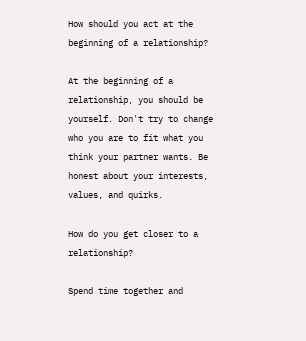How should you act at the beginning of a relationship?

At the beginning of a relationship, you should be yourself. Don't try to change who you are to fit what you think your partner wants. Be honest about your interests, values, and quirks.

How do you get closer to a relationship?

Spend time together and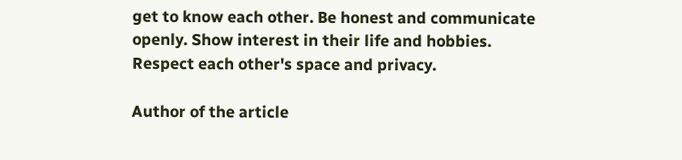get to know each other. Be honest and communicate openly. Show interest in their life and hobbies. Respect each other's space and privacy.

Author of the article